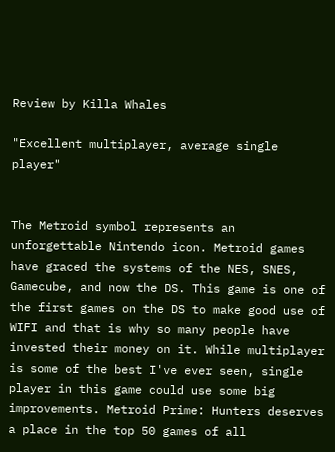Review by Killa Whales

"Excellent multiplayer, average single player"


The Metroid symbol represents an unforgettable Nintendo icon. Metroid games have graced the systems of the NES, SNES, Gamecube, and now the DS. This game is one of the first games on the DS to make good use of WIFI and that is why so many people have invested their money on it. While multiplayer is some of the best I've ever seen, single player in this game could use some big improvements. Metroid Prime: Hunters deserves a place in the top 50 games of all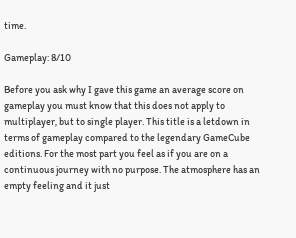time.

Gameplay: 8/10

Before you ask why I gave this game an average score on gameplay you must know that this does not apply to multiplayer, but to single player. This title is a letdown in terms of gameplay compared to the legendary GameCube editions. For the most part you feel as if you are on a continuous journey with no purpose. The atmosphere has an empty feeling and it just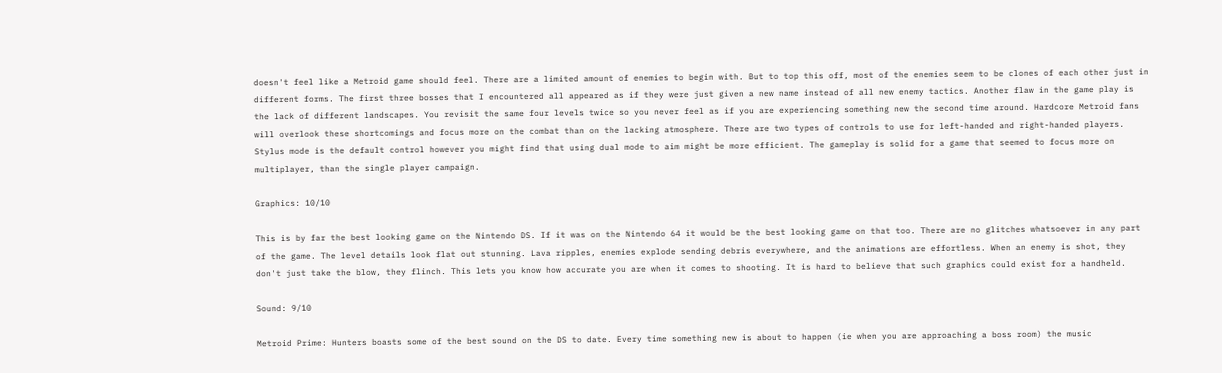doesn't feel like a Metroid game should feel. There are a limited amount of enemies to begin with. But to top this off, most of the enemies seem to be clones of each other just in different forms. The first three bosses that I encountered all appeared as if they were just given a new name instead of all new enemy tactics. Another flaw in the game play is the lack of different landscapes. You revisit the same four levels twice so you never feel as if you are experiencing something new the second time around. Hardcore Metroid fans will overlook these shortcomings and focus more on the combat than on the lacking atmosphere. There are two types of controls to use for left-handed and right-handed players. Stylus mode is the default control however you might find that using dual mode to aim might be more efficient. The gameplay is solid for a game that seemed to focus more on multiplayer, than the single player campaign.

Graphics: 10/10

This is by far the best looking game on the Nintendo DS. If it was on the Nintendo 64 it would be the best looking game on that too. There are no glitches whatsoever in any part of the game. The level details look flat out stunning. Lava ripples, enemies explode sending debris everywhere, and the animations are effortless. When an enemy is shot, they don't just take the blow, they flinch. This lets you know how accurate you are when it comes to shooting. It is hard to believe that such graphics could exist for a handheld.

Sound: 9/10

Metroid Prime: Hunters boasts some of the best sound on the DS to date. Every time something new is about to happen (ie when you are approaching a boss room) the music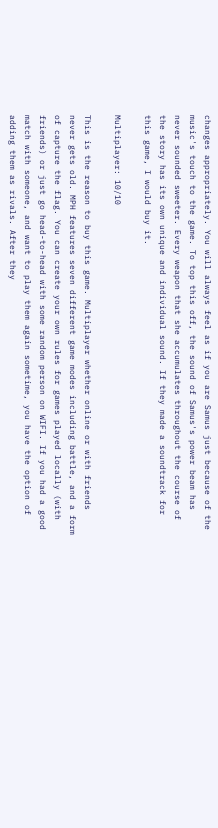changes appropriately. You will always feel as if you are Samus just because of the music's touch to the game. To top this off, the sound of Samus's power beam has never sounded sweeter. Every weapon that she accumulates throughout the course of the story has its own unique and individual sound. If they made a soundtrack for this game, I would buy it.

Multiplayer: 10/10

This is the reason to buy this game. Multiplayer whether online or with friends never gets old. MPH features seven different game modes including battle, and a form of capture the flag. You can create your own rules for games played locally (with friends) or just go head-to-head with some random person on WIFI. If you had a good match with someone, and want to play them again sometime, you have the option of adding them as rivals. After they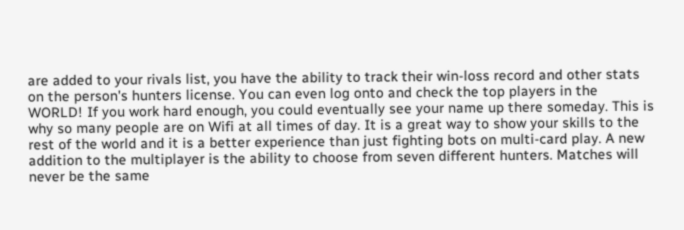are added to your rivals list, you have the ability to track their win-loss record and other stats on the person's hunters license. You can even log onto and check the top players in the WORLD! If you work hard enough, you could eventually see your name up there someday. This is why so many people are on Wifi at all times of day. It is a great way to show your skills to the rest of the world and it is a better experience than just fighting bots on multi-card play. A new addition to the multiplayer is the ability to choose from seven different hunters. Matches will never be the same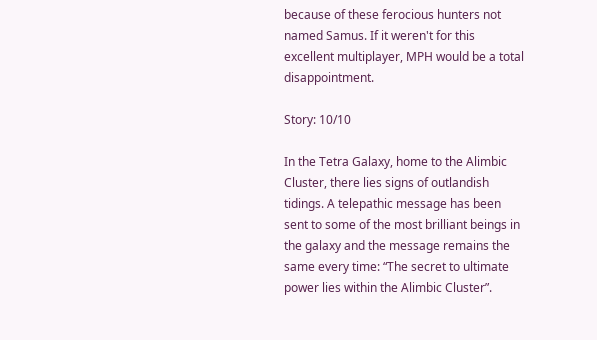because of these ferocious hunters not named Samus. If it weren't for this excellent multiplayer, MPH would be a total disappointment.

Story: 10/10

In the Tetra Galaxy, home to the Alimbic Cluster, there lies signs of outlandish tidings. A telepathic message has been sent to some of the most brilliant beings in the galaxy and the message remains the same every time: “The secret to ultimate power lies within the Alimbic Cluster”.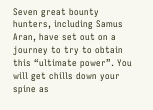Seven great bounty hunters, including Samus Aran, have set out on a journey to try to obtain this “ultimate power”. You will get chills down your spine as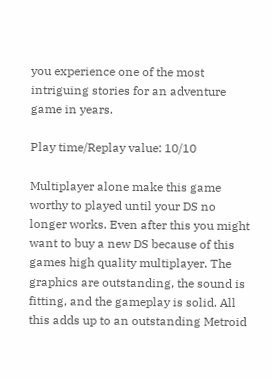you experience one of the most intriguing stories for an adventure game in years.

Play time/Replay value: 10/10

Multiplayer alone make this game worthy to played until your DS no longer works. Even after this you might want to buy a new DS because of this games high quality multiplayer. The graphics are outstanding, the sound is fitting, and the gameplay is solid. All this adds up to an outstanding Metroid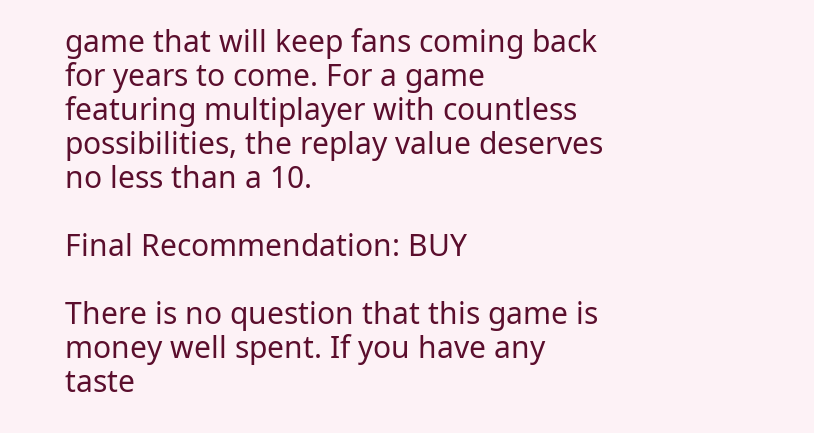game that will keep fans coming back for years to come. For a game featuring multiplayer with countless possibilities, the replay value deserves no less than a 10.

Final Recommendation: BUY

There is no question that this game is money well spent. If you have any taste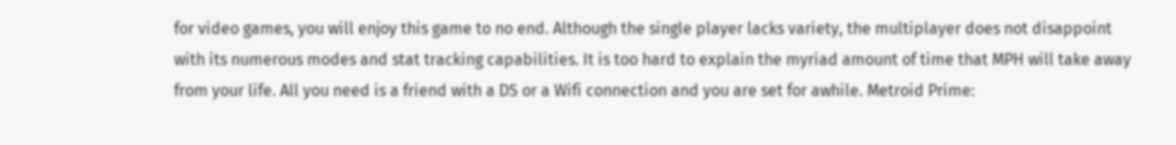for video games, you will enjoy this game to no end. Although the single player lacks variety, the multiplayer does not disappoint with its numerous modes and stat tracking capabilities. It is too hard to explain the myriad amount of time that MPH will take away from your life. All you need is a friend with a DS or a Wifi connection and you are set for awhile. Metroid Prime: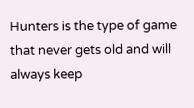Hunters is the type of game that never gets old and will always keep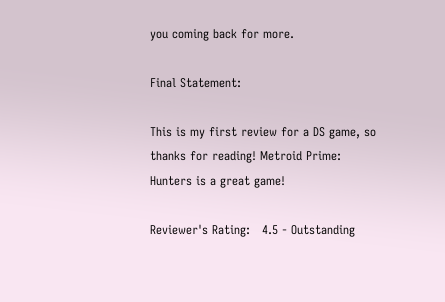you coming back for more.

Final Statement:

This is my first review for a DS game, so thanks for reading! Metroid Prime: Hunters is a great game!

Reviewer's Rating:   4.5 - Outstanding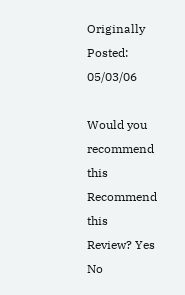Originally Posted: 05/03/06

Would you recommend this
Recommend this
Review? Yes No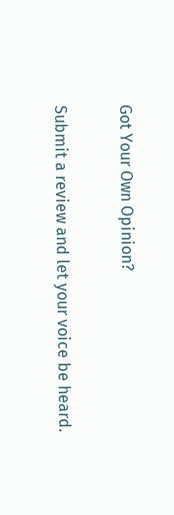Got Your Own Opinion?

Submit a review and let your voice be heard.